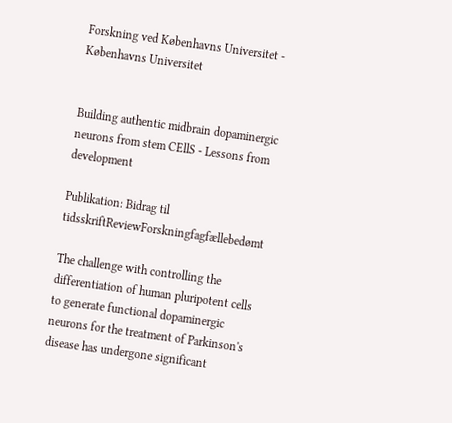Forskning ved Københavns Universitet - Københavns Universitet


Building authentic midbrain dopaminergic neurons from stem CEllS - Lessons from development

Publikation: Bidrag til tidsskriftReviewForskningfagfællebedømt

The challenge with controlling the differentiation of human pluripotent cells to generate functional dopaminergic neurons for the treatment of Parkinson's disease has undergone significant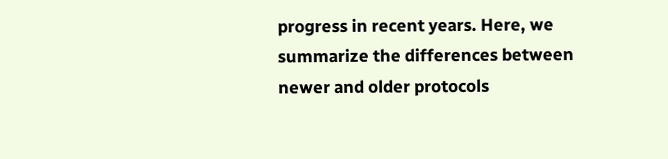progress in recent years. Here, we summarize the differences between newer and older protocols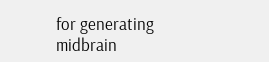for generating midbrain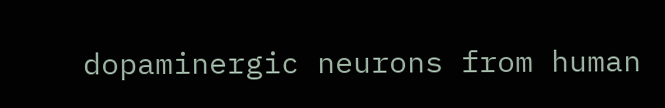dopaminergic neurons from human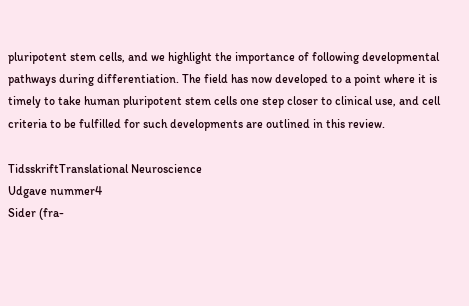pluripotent stem cells, and we highlight the importance of following developmental pathways during differentiation. The field has now developed to a point where it is timely to take human pluripotent stem cells one step closer to clinical use, and cell criteria to be fulfilled for such developments are outlined in this review.

TidsskriftTranslational Neuroscience
Udgave nummer4
Sider (fra-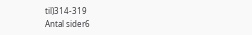til)314-319
Antal sider6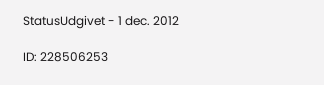StatusUdgivet - 1 dec. 2012

ID: 228506253